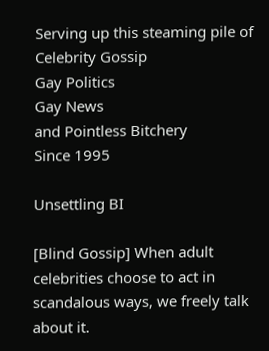Serving up this steaming pile of
Celebrity Gossip
Gay Politics
Gay News
and Pointless Bitchery
Since 1995

Unsettling BI

[Blind Gossip] When adult celebrities choose to act in scandalous ways, we freely talk about it.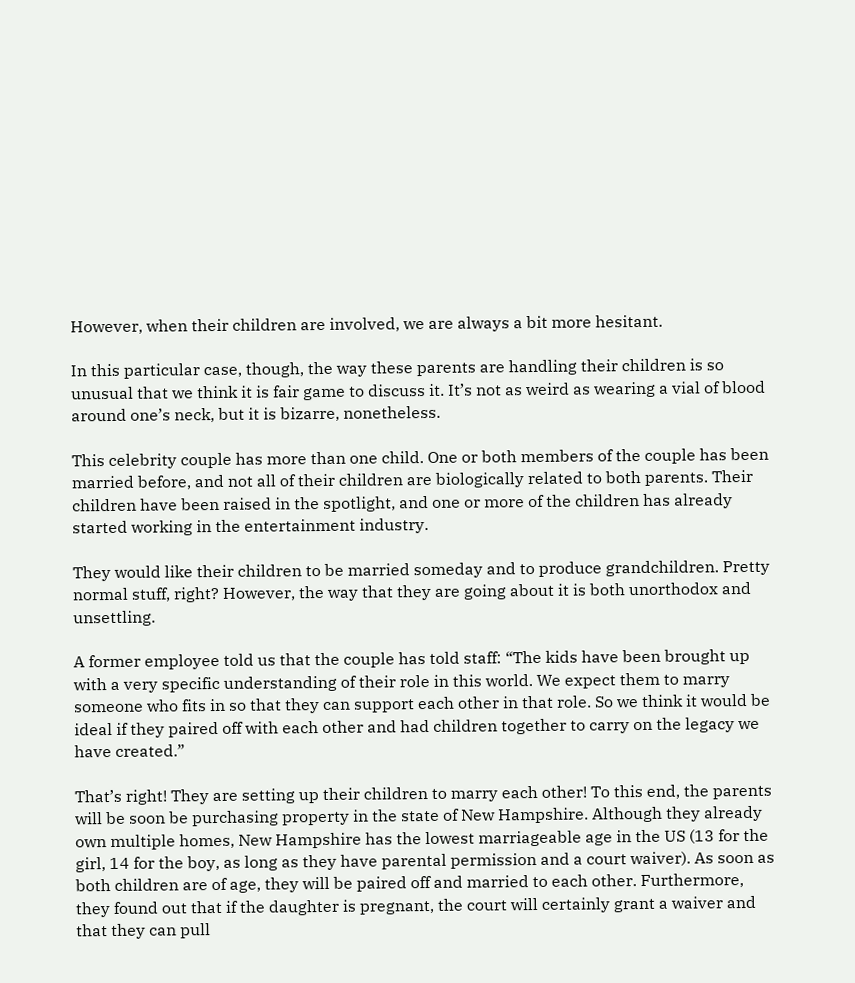However, when their children are involved, we are always a bit more hesitant.

In this particular case, though, the way these parents are handling their children is so unusual that we think it is fair game to discuss it. It’s not as weird as wearing a vial of blood around one’s neck, but it is bizarre, nonetheless.

This celebrity couple has more than one child. One or both members of the couple has been married before, and not all of their children are biologically related to both parents. Their children have been raised in the spotlight, and one or more of the children has already started working in the entertainment industry.

They would like their children to be married someday and to produce grandchildren. Pretty normal stuff, right? However, the way that they are going about it is both unorthodox and unsettling.

A former employee told us that the couple has told staff: “The kids have been brought up with a very specific understanding of their role in this world. We expect them to marry someone who fits in so that they can support each other in that role. So we think it would be ideal if they paired off with each other and had children together to carry on the legacy we have created.”

That’s right! They are setting up their children to marry each other! To this end, the parents will be soon be purchasing property in the state of New Hampshire. Although they already own multiple homes, New Hampshire has the lowest marriageable age in the US (13 for the girl, 14 for the boy, as long as they have parental permission and a court waiver). As soon as both children are of age, they will be paired off and married to each other. Furthermore, they found out that if the daughter is pregnant, the court will certainly grant a waiver and that they can pull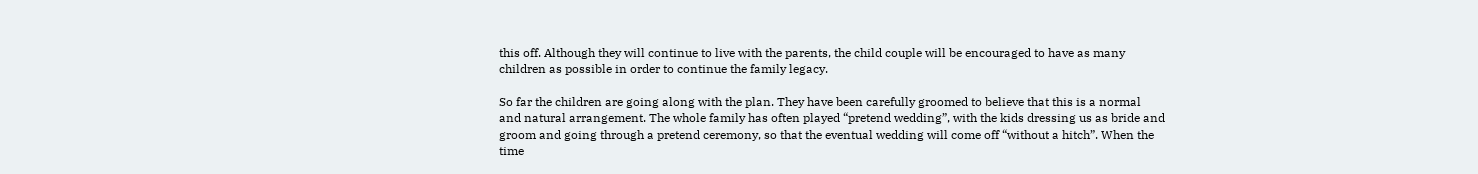this off. Although they will continue to live with the parents, the child couple will be encouraged to have as many children as possible in order to continue the family legacy.

So far the children are going along with the plan. They have been carefully groomed to believe that this is a normal and natural arrangement. The whole family has often played “pretend wedding”, with the kids dressing us as bride and groom and going through a pretend ceremony, so that the eventual wedding will come off “without a hitch”. When the time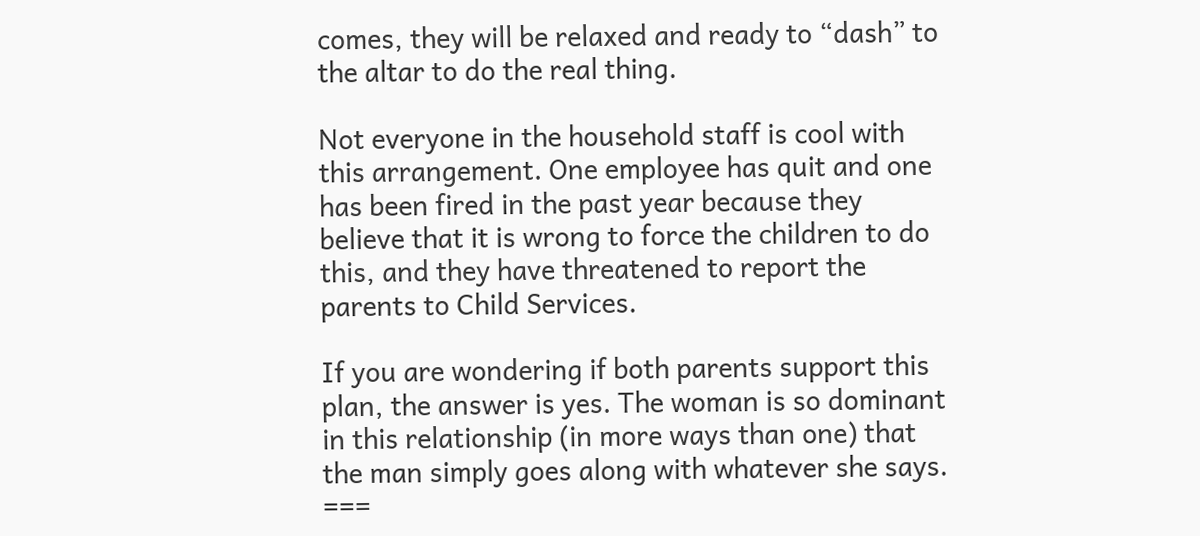comes, they will be relaxed and ready to “dash” to the altar to do the real thing.

Not everyone in the household staff is cool with this arrangement. One employee has quit and one has been fired in the past year because they believe that it is wrong to force the children to do this, and they have threatened to report the parents to Child Services.

If you are wondering if both parents support this plan, the answer is yes. The woman is so dominant in this relationship (in more ways than one) that the man simply goes along with whatever she says. ===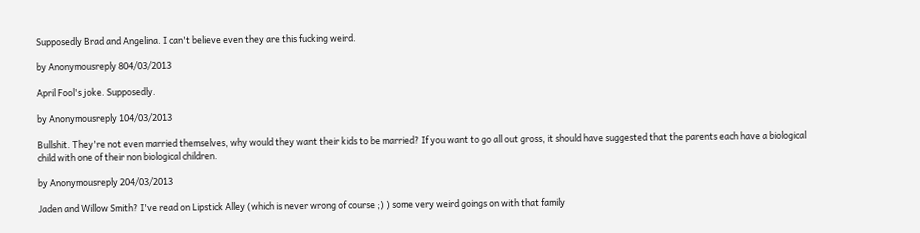Supposedly Brad and Angelina. I can't believe even they are this fucking weird.

by Anonymousreply 804/03/2013

April Fool's joke. Supposedly.

by Anonymousreply 104/03/2013

Bullshit. They're not even married themselves, why would they want their kids to be married? If you want to go all out gross, it should have suggested that the parents each have a biological child with one of their non biological children.

by Anonymousreply 204/03/2013

Jaden and Willow Smith? I've read on Lipstick Alley (which is never wrong of course ;) ) some very weird goings on with that family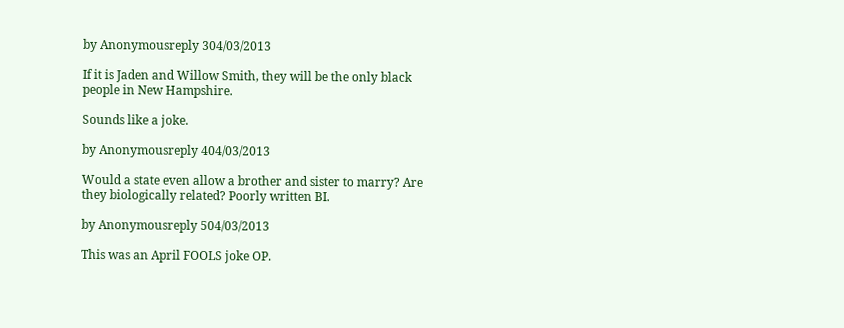by Anonymousreply 304/03/2013

If it is Jaden and Willow Smith, they will be the only black people in New Hampshire.

Sounds like a joke.

by Anonymousreply 404/03/2013

Would a state even allow a brother and sister to marry? Are they biologically related? Poorly written BI.

by Anonymousreply 504/03/2013

This was an April FOOLS joke OP.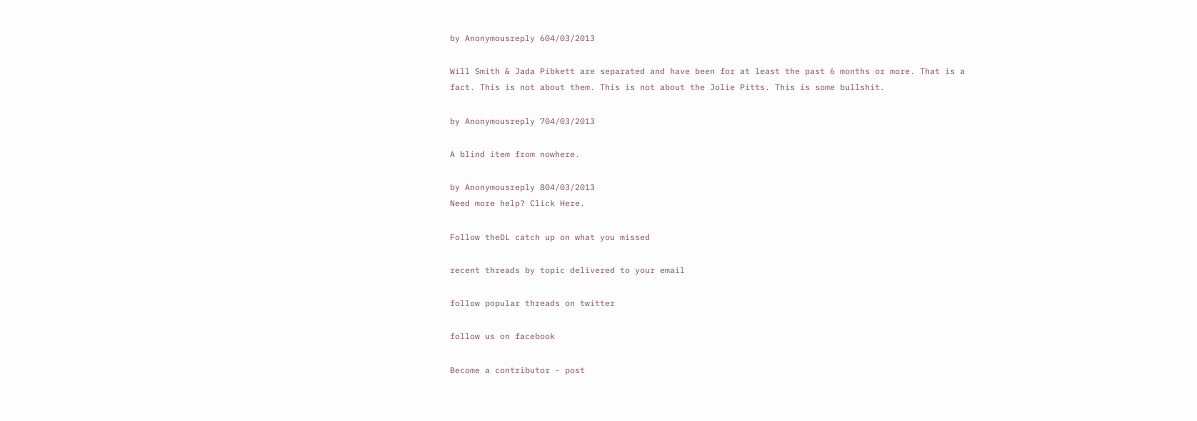by Anonymousreply 604/03/2013

Will Smith & Jada Pibkett are separated and have been for at least the past 6 months or more. That is a fact. This is not about them. This is not about the Jolie Pitts. This is some bullshit.

by Anonymousreply 704/03/2013

A blind item from nowhere.

by Anonymousreply 804/03/2013
Need more help? Click Here.

Follow theDL catch up on what you missed

recent threads by topic delivered to your email

follow popular threads on twitter

follow us on facebook

Become a contributor - post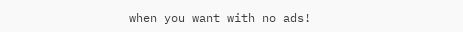when you want with no ads!